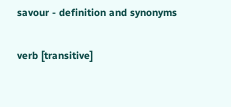savour - definition and synonyms

verb [transitive]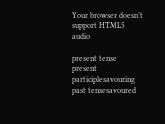Your browser doesn’t support HTML5 audio

present tense
present participlesavouring
past tensesavoured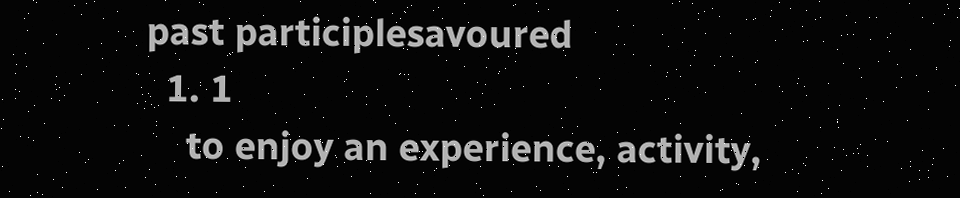past participlesavoured
  1. 1
    to enjoy an experience, activity,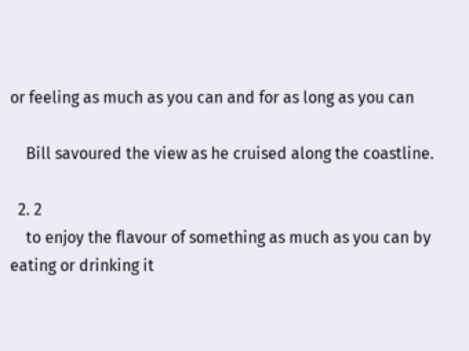or feeling as much as you can and for as long as you can

    Bill savoured the view as he cruised along the coastline.

  2. 2
    to enjoy the flavour of something as much as you can by eating or drinking it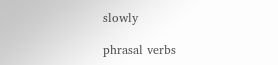slowly

phrasal verbs